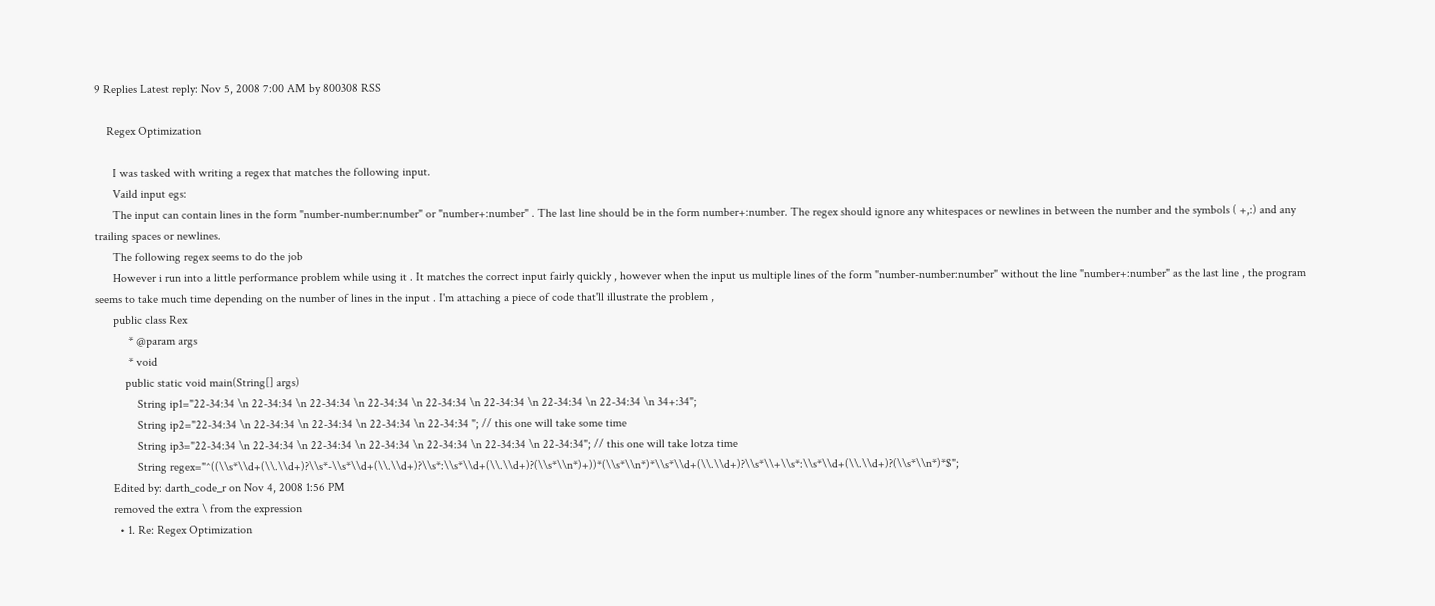9 Replies Latest reply: Nov 5, 2008 7:00 AM by 800308 RSS

    Regex Optimization

      I was tasked with writing a regex that matches the following input.
      Vaild input egs:
      The input can contain lines in the form "number-number:number" or "number+:number" . The last line should be in the form number+:number. The regex should ignore any whitespaces or newlines in between the number and the symbols ( +,:) and any trailing spaces or newlines.
      The following regex seems to do the job
      However i run into a little performance problem while using it . It matches the correct input fairly quickly , however when the input us multiple lines of the form "number-number:number" without the line "number+:number" as the last line , the program seems to take much time depending on the number of lines in the input . I'm attaching a piece of code that'll illustrate the problem ,
      public class Rex
           * @param args
           * void
          public static void main(String[] args)
              String ip1="22-34:34 \n 22-34:34 \n 22-34:34 \n 22-34:34 \n 22-34:34 \n 22-34:34 \n 22-34:34 \n 22-34:34 \n 34+:34";
              String ip2="22-34:34 \n 22-34:34 \n 22-34:34 \n 22-34:34 \n 22-34:34 "; // this one will take some time
              String ip3="22-34:34 \n 22-34:34 \n 22-34:34 \n 22-34:34 \n 22-34:34 \n 22-34:34 \n 22-34:34"; // this one will take lotza time
              String regex="^((\\s*\\d+(\\.\\d+)?\\s*-\\s*\\d+(\\.\\d+)?\\s*:\\s*\\d+(\\.\\d+)?(\\s*\\n*)+))*(\\s*\\n*)*\\s*\\d+(\\.\\d+)?\\s*\\+\\s*:\\s*\\d+(\\.\\d+)?(\\s*\\n*)*$";
      Edited by: darth_code_r on Nov 4, 2008 1:56 PM
      removed the extra \ from the expression
        • 1. Re: Regex Optimization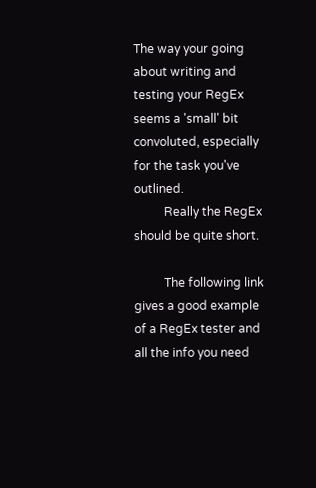The way your going about writing and testing your RegEx seems a 'small' bit convoluted, especially for the task you've outlined.
          Really the RegEx should be quite short.

          The following link gives a good example of a RegEx tester and all the info you need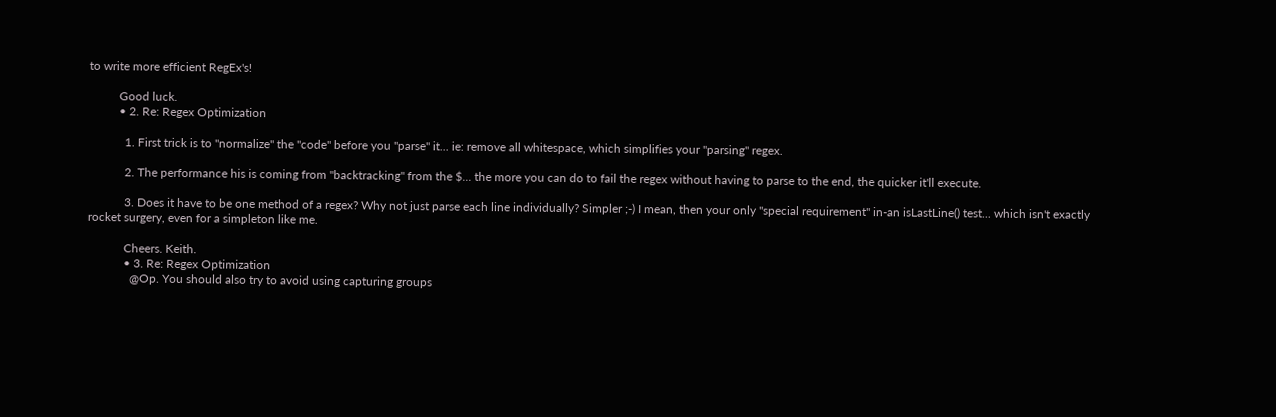to write more efficient RegEx's!

          Good luck.
          • 2. Re: Regex Optimization

            1. First trick is to "normalize" the "code" before you "parse" it... ie: remove all whitespace, which simplifies your "parsing" regex.

            2. The performance his is coming from "backtracking" from the $... the more you can do to fail the regex without having to parse to the end, the quicker it'll execute.

            3. Does it have to be one method of a regex? Why not just parse each line individually? Simpler ;-) I mean, then your only "special requirement" in-an isLastLine() test... which isn't exactly rocket surgery, even for a simpleton like me.

            Cheers. Keith.
            • 3. Re: Regex Optimization
              @Op. You should also try to avoid using capturing groups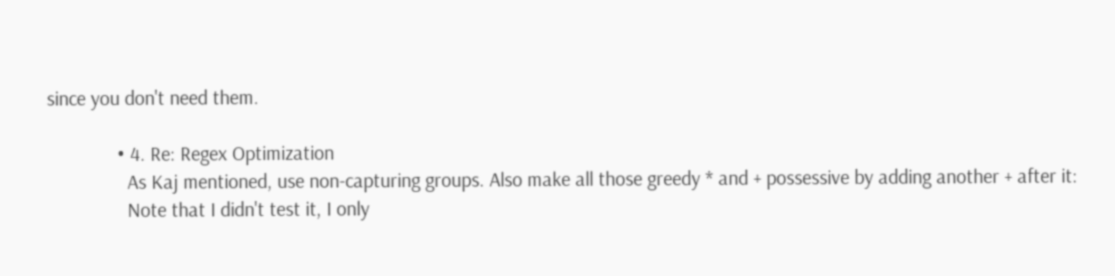since you don't need them.

              • 4. Re: Regex Optimization
                As Kaj mentioned, use non-capturing groups. Also make all those greedy * and + possessive by adding another + after it:
                Note that I didn't test it, I only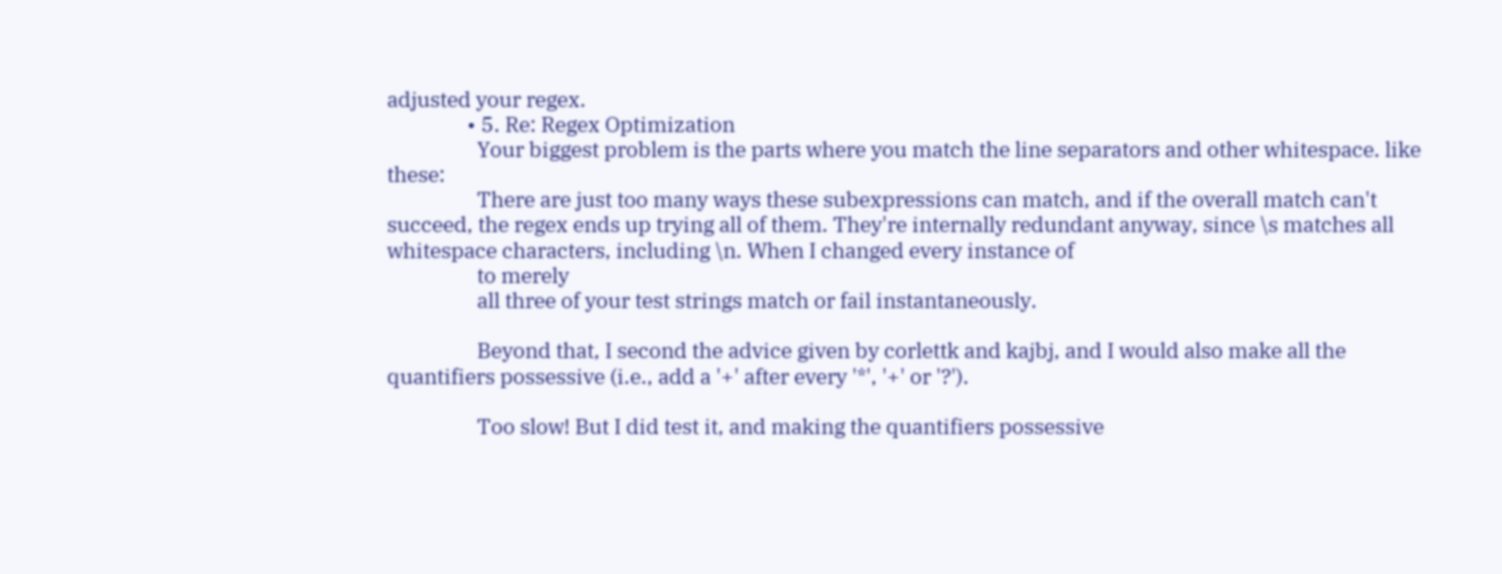adjusted your regex.
                • 5. Re: Regex Optimization
                  Your biggest problem is the parts where you match the line separators and other whitespace. like these:
                  There are just too many ways these subexpressions can match, and if the overall match can't succeed, the regex ends up trying all of them. They're internally redundant anyway, since \s matches all whitespace characters, including \n. When I changed every instance of
                  to merely
                  all three of your test strings match or fail instantaneously.

                  Beyond that, I second the advice given by corlettk and kajbj, and I would also make all the quantifiers possessive (i.e., add a '+' after every '*', '+' or '?').

                  Too slow! But I did test it, and making the quantifiers possessive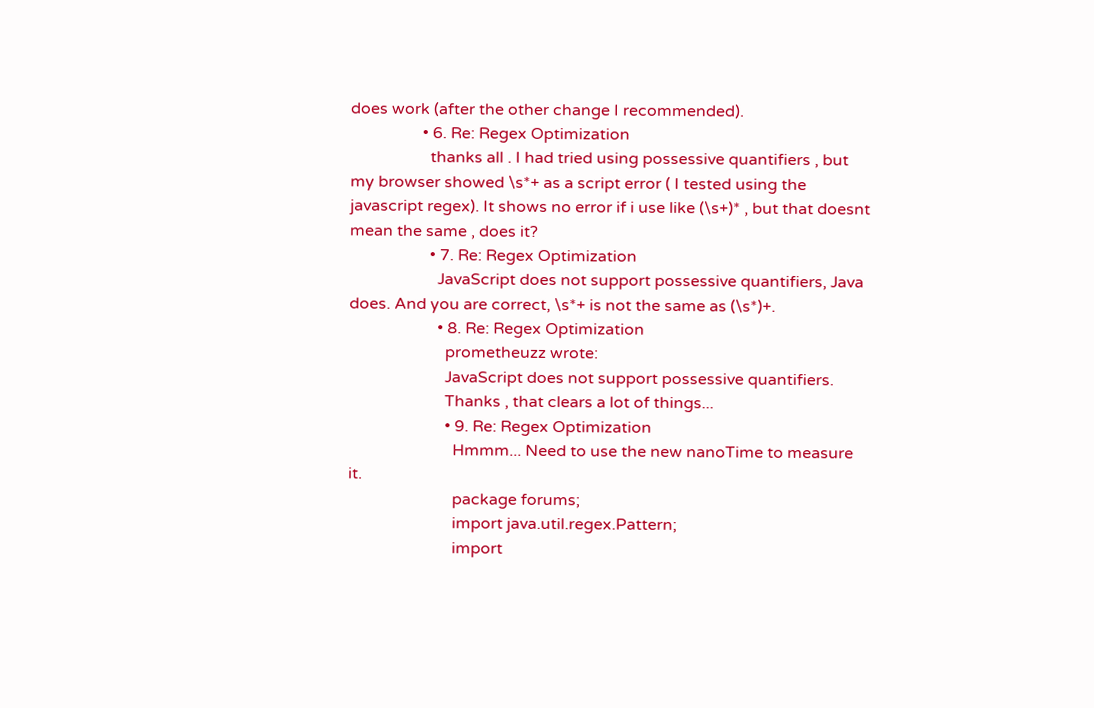does work (after the other change I recommended).
                  • 6. Re: Regex Optimization
                    thanks all . I had tried using possessive quantifiers , but my browser showed \s*+ as a script error ( I tested using the javascript regex). It shows no error if i use like (\s+)* , but that doesnt mean the same , does it?
                    • 7. Re: Regex Optimization
                      JavaScript does not support possessive quantifiers, Java does. And you are correct, \s*+ is not the same as (\s*)+.
                      • 8. Re: Regex Optimization
                        prometheuzz wrote:
                        JavaScript does not support possessive quantifiers.
                        Thanks , that clears a lot of things...
                        • 9. Re: Regex Optimization
                          Hmmm... Need to use the new nanoTime to measure it.
                          package forums;
                          import java.util.regex.Pattern;
                          import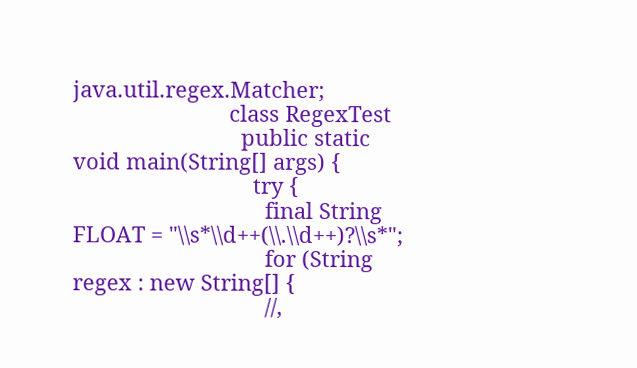java.util.regex.Matcher;
                          class RegexTest
                            public static void main(String[] args) {
                              try {
                                final String FLOAT = "\\s*\\d++(\\.\\d++)?\\s*";
                                for (String regex : new String[] {
                                //,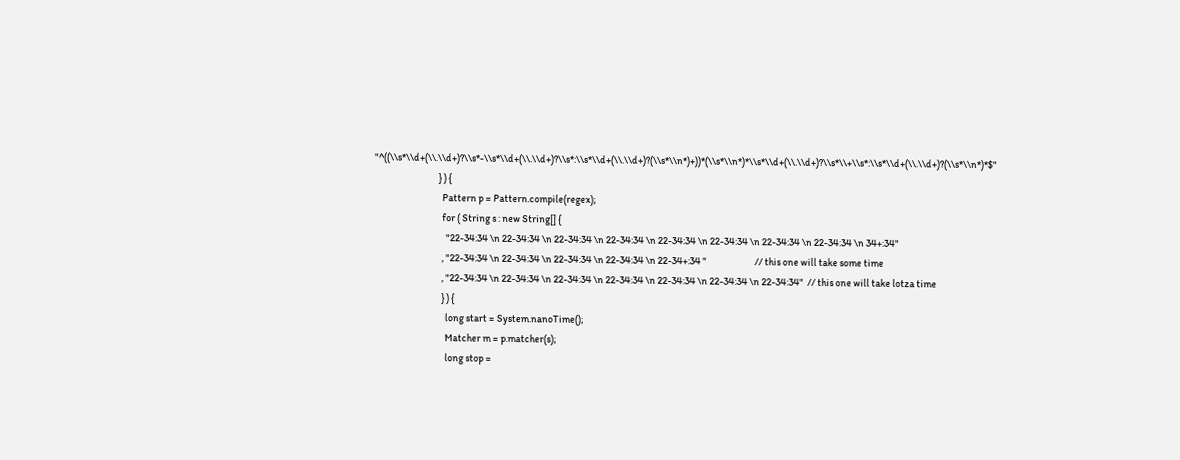"^((\\s*\\d+(\\.\\d+)?\\s*-\\s*\\d+(\\.\\d+)?\\s*:\\s*\\d+(\\.\\d+)?(\\s*\\n*)+))*(\\s*\\n*)*\\s*\\d+(\\.\\d+)?\\s*\\+\\s*:\\s*\\d+(\\.\\d+)?(\\s*\\n*)*$"
                                } ) {
                                  Pattern p = Pattern.compile(regex);
                                  for ( String s : new String[] {
                                    "22-34:34 \n 22-34:34 \n 22-34:34 \n 22-34:34 \n 22-34:34 \n 22-34:34 \n 22-34:34 \n 22-34:34 \n 34+:34"
                                  , "22-34:34 \n 22-34:34 \n 22-34:34 \n 22-34:34 \n 22-34+:34 "                        // this one will take some time
                                  , "22-34:34 \n 22-34:34 \n 22-34:34 \n 22-34:34 \n 22-34:34 \n 22-34:34 \n 22-34:34"  // this one will take lotza time
                                  } ) {
                                    long start = System.nanoTime();
                                    Matcher m = p.matcher(s);
                                    long stop =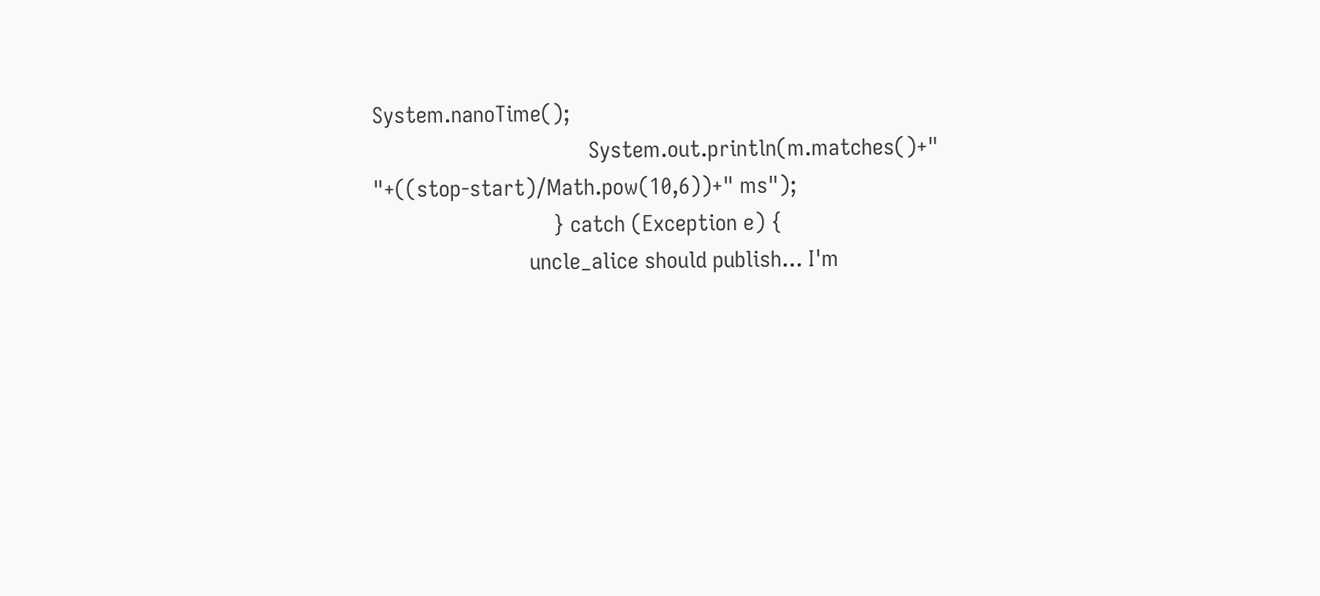System.nanoTime();
                                    System.out.println(m.matches()+" "+((stop-start)/Math.pow(10,6))+" ms");
                              } catch (Exception e) {
                          uncle_alice should publish... I'm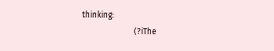thinking:
                          (?iThe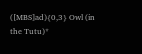([MBS]ad){0,3} Owl (in the Tutu)*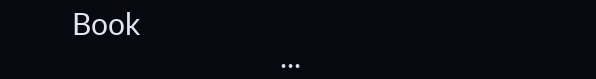Book
                          ...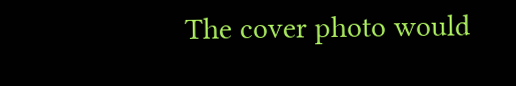The cover photo would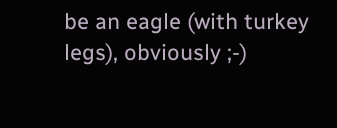be an eagle (with turkey legs), obviously ;-)